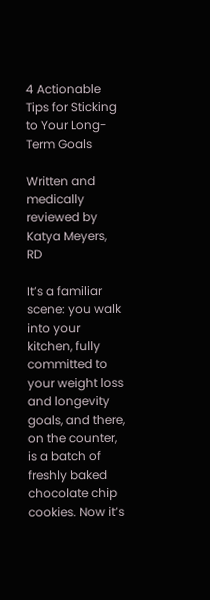4 Actionable Tips for Sticking to Your Long-Term Goals

Written and medically reviewed by Katya Meyers, RD

It’s a familiar scene: you walk into your kitchen, fully committed to your weight loss and longevity goals, and there, on the counter, is a batch of freshly baked chocolate chip cookies. Now it’s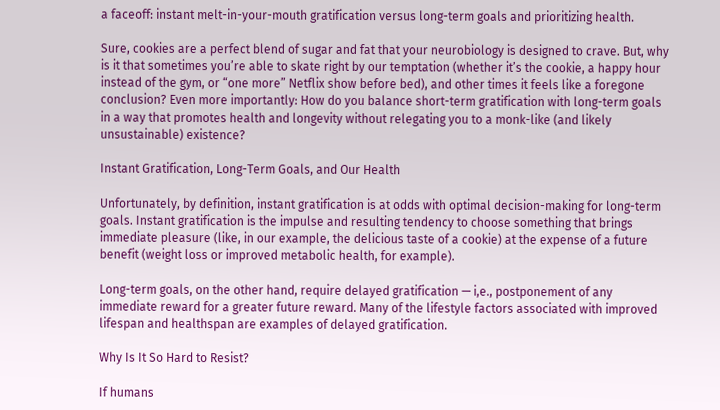a faceoff: instant melt-in-your-mouth gratification versus long-term goals and prioritizing health.

Sure, cookies are a perfect blend of sugar and fat that your neurobiology is designed to crave. But, why is it that sometimes you’re able to skate right by our temptation (whether it’s the cookie, a happy hour instead of the gym, or “one more” Netflix show before bed), and other times it feels like a foregone conclusion? Even more importantly: How do you balance short-term gratification with long-term goals in a way that promotes health and longevity without relegating you to a monk-like (and likely unsustainable) existence?

Instant Gratification, Long-Term Goals, and Our Health

Unfortunately, by definition, instant gratification is at odds with optimal decision-making for long-term goals. Instant gratification is the impulse and resulting tendency to choose something that brings immediate pleasure (like, in our example, the delicious taste of a cookie) at the expense of a future benefit (weight loss or improved metabolic health, for example).

Long-term goals, on the other hand, require delayed gratification — i,e., postponement of any immediate reward for a greater future reward. Many of the lifestyle factors associated with improved lifespan and healthspan are examples of delayed gratification.

Why Is It So Hard to Resist?

If humans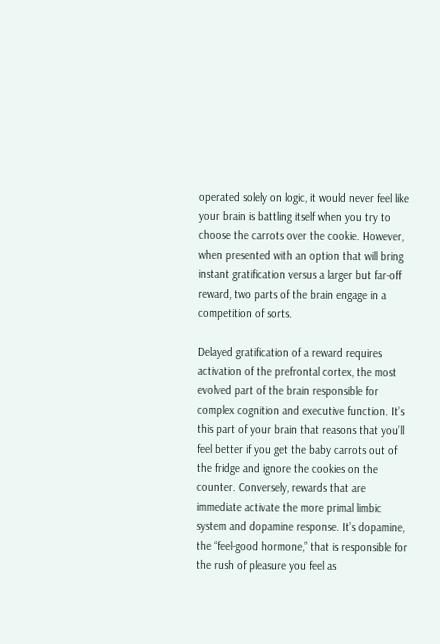operated solely on logic, it would never feel like your brain is battling itself when you try to choose the carrots over the cookie. However, when presented with an option that will bring instant gratification versus a larger but far-off reward, two parts of the brain engage in a competition of sorts.

Delayed gratification of a reward requires activation of the prefrontal cortex, the most evolved part of the brain responsible for complex cognition and executive function. It’s this part of your brain that reasons that you’ll feel better if you get the baby carrots out of the fridge and ignore the cookies on the counter. Conversely, rewards that are immediate activate the more primal limbic system and dopamine response. It’s dopamine, the “feel-good hormone,” that is responsible for the rush of pleasure you feel as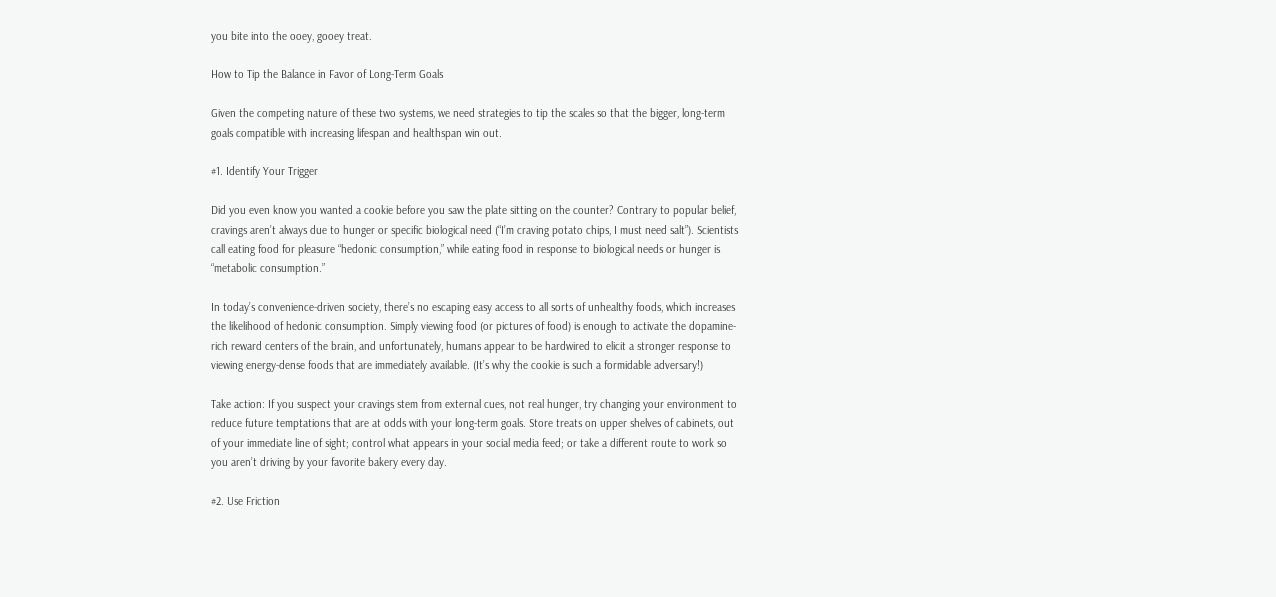you bite into the ooey, gooey treat.

How to Tip the Balance in Favor of Long-Term Goals

Given the competing nature of these two systems, we need strategies to tip the scales so that the bigger, long-term goals compatible with increasing lifespan and healthspan win out.

#1. Identify Your Trigger

Did you even know you wanted a cookie before you saw the plate sitting on the counter? Contrary to popular belief, cravings aren’t always due to hunger or specific biological need (“I’m craving potato chips, I must need salt”). Scientists call eating food for pleasure “hedonic consumption,” while eating food in response to biological needs or hunger is “metabolic consumption.”

In today’s convenience-driven society, there’s no escaping easy access to all sorts of unhealthy foods, which increases the likelihood of hedonic consumption. Simply viewing food (or pictures of food) is enough to activate the dopamine-rich reward centers of the brain, and unfortunately, humans appear to be hardwired to elicit a stronger response to viewing energy-dense foods that are immediately available. (It’s why the cookie is such a formidable adversary!)

Take action: If you suspect your cravings stem from external cues, not real hunger, try changing your environment to reduce future temptations that are at odds with your long-term goals. Store treats on upper shelves of cabinets, out of your immediate line of sight; control what appears in your social media feed; or take a different route to work so you aren’t driving by your favorite bakery every day.

#2. Use Friction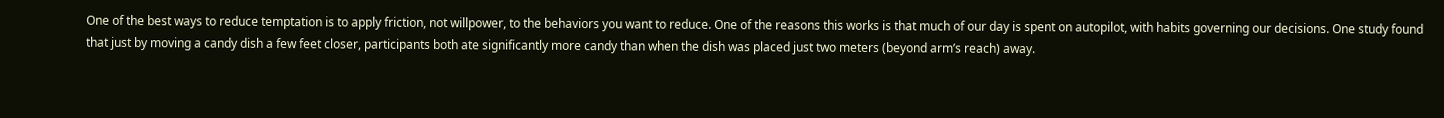One of the best ways to reduce temptation is to apply friction, not willpower, to the behaviors you want to reduce. One of the reasons this works is that much of our day is spent on autopilot, with habits governing our decisions. One study found that just by moving a candy dish a few feet closer, participants both ate significantly more candy than when the dish was placed just two meters (beyond arm’s reach) away.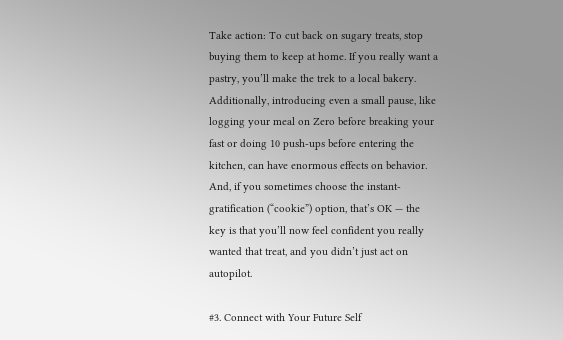Take action: To cut back on sugary treats, stop buying them to keep at home. If you really want a pastry, you’ll make the trek to a local bakery. Additionally, introducing even a small pause, like logging your meal on Zero before breaking your fast or doing 10 push-ups before entering the kitchen, can have enormous effects on behavior. And, if you sometimes choose the instant-gratification (“cookie”) option, that’s OK — the key is that you’ll now feel confident you really wanted that treat, and you didn’t just act on autopilot.

#3. Connect with Your Future Self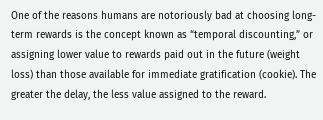One of the reasons humans are notoriously bad at choosing long-term rewards is the concept known as “temporal discounting,” or assigning lower value to rewards paid out in the future (weight loss) than those available for immediate gratification (cookie). The greater the delay, the less value assigned to the reward.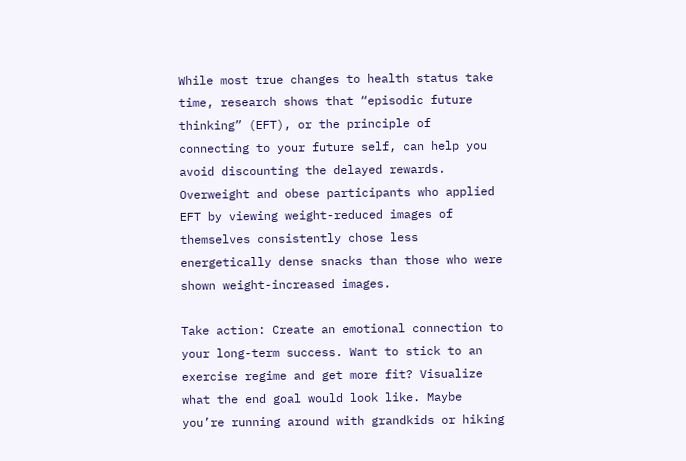While most true changes to health status take time, research shows that “episodic future thinking” (EFT), or the principle of connecting to your future self, can help you avoid discounting the delayed rewards. Overweight and obese participants who applied EFT by viewing weight-reduced images of themselves consistently chose less energetically dense snacks than those who were shown weight-increased images.

Take action: Create an emotional connection to your long-term success. Want to stick to an exercise regime and get more fit? Visualize what the end goal would look like. Maybe you’re running around with grandkids or hiking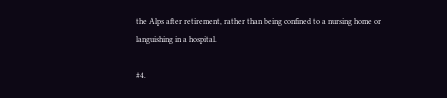the Alps after retirement, rather than being confined to a nursing home or languishing in a hospital.

#4.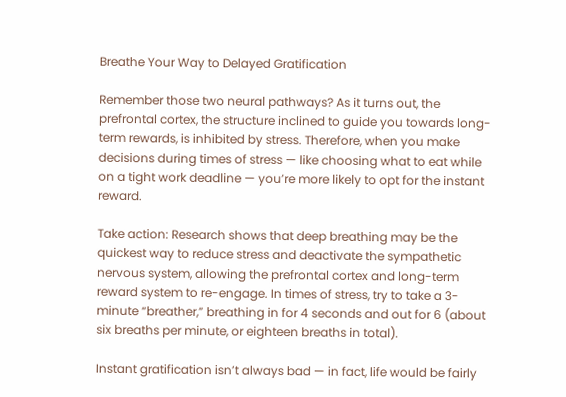Breathe Your Way to Delayed Gratification

Remember those two neural pathways? As it turns out, the prefrontal cortex, the structure inclined to guide you towards long-term rewards, is inhibited by stress. Therefore, when you make decisions during times of stress — like choosing what to eat while on a tight work deadline — you’re more likely to opt for the instant reward.

Take action: Research shows that deep breathing may be the quickest way to reduce stress and deactivate the sympathetic nervous system, allowing the prefrontal cortex and long-term reward system to re-engage. In times of stress, try to take a 3-minute “breather,” breathing in for 4 seconds and out for 6 (about six breaths per minute, or eighteen breaths in total).

Instant gratification isn’t always bad — in fact, life would be fairly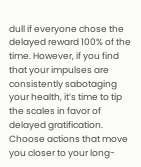dull if everyone chose the delayed reward 100% of the time. However, if you find that your impulses are consistently sabotaging your health, it’s time to tip the scales in favor of delayed gratification. Choose actions that move you closer to your long-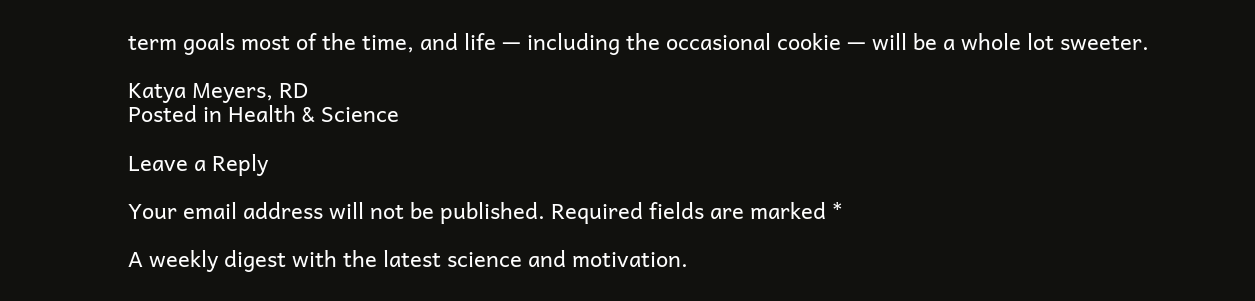term goals most of the time, and life — including the occasional cookie — will be a whole lot sweeter.

Katya Meyers, RD
Posted in Health & Science

Leave a Reply

Your email address will not be published. Required fields are marked *

A weekly digest with the latest science and motivation.